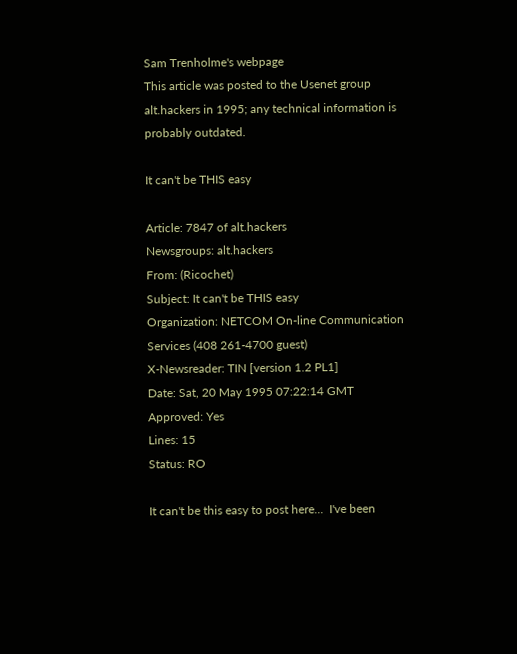Sam Trenholme's webpage
This article was posted to the Usenet group alt.hackers in 1995; any technical information is probably outdated.

It can't be THIS easy

Article: 7847 of alt.hackers
Newsgroups: alt.hackers
From: (Ricochet)
Subject: It can't be THIS easy
Organization: NETCOM On-line Communication Services (408 261-4700 guest)
X-Newsreader: TIN [version 1.2 PL1]
Date: Sat, 20 May 1995 07:22:14 GMT
Approved: Yes
Lines: 15
Status: RO

It can't be this easy to post here...  I've been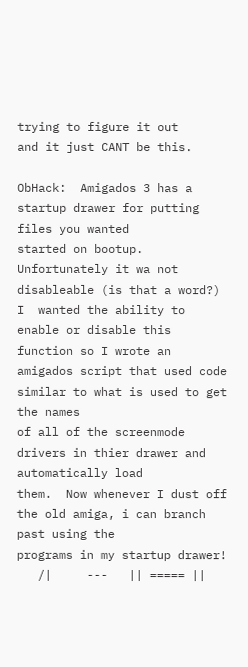trying to figure it out
and it just CANT be this.

ObHack:  Amigados 3 has a startup drawer for putting files you wanted
started on bootup.  Unfortunately it wa not disableable (is that a word?)
I  wanted the ability to enable or disable this function so I wrote an
amigados script that used code similar to what is used to get the names
of all of the screenmode drivers in thier drawer and automatically load
them.  Now whenever I dust off the old amiga, i can branch past using the
programs in my startup drawer!
   /|     ---   || ===== ||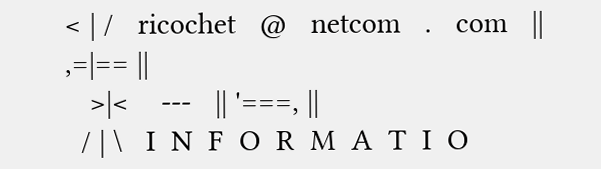< | /   ricochet   @   netcom   .   com   || ,=|== ||
   >|<    ---   || '===, ||
  / | \   I  N  F  O  R  M  A  T  I  O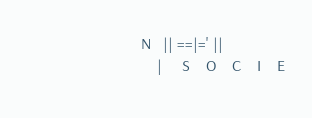N   || ==|=' ||
    |     S    O    C    I    E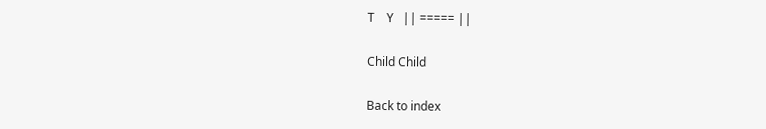T    Y   || ===== ||

Child Child

Back to index